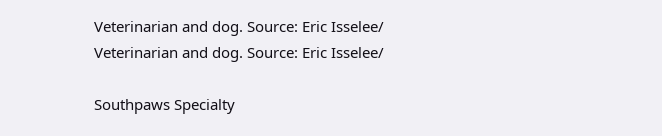Veterinarian and dog. Source: Eric Isselee/
Veterinarian and dog. Source: Eric Isselee/

Southpaws Specialty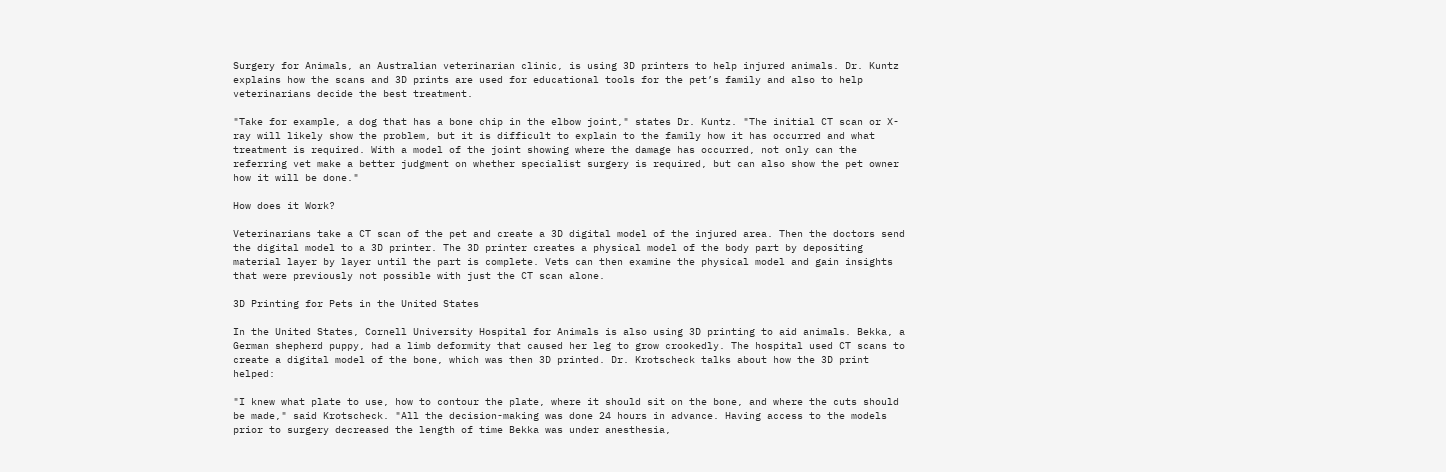Surgery for Animals, an Australian veterinarian clinic, is using 3D printers to help injured animals. Dr. Kuntz explains how the scans and 3D prints are used for educational tools for the pet’s family and also to help veterinarians decide the best treatment.

"Take for example, a dog that has a bone chip in the elbow joint," states Dr. Kuntz. "The initial CT scan or X-ray will likely show the problem, but it is difficult to explain to the family how it has occurred and what treatment is required. With a model of the joint showing where the damage has occurred, not only can the referring vet make a better judgment on whether specialist surgery is required, but can also show the pet owner how it will be done."

How does it Work?

Veterinarians take a CT scan of the pet and create a 3D digital model of the injured area. Then the doctors send the digital model to a 3D printer. The 3D printer creates a physical model of the body part by depositing material layer by layer until the part is complete. Vets can then examine the physical model and gain insights that were previously not possible with just the CT scan alone.

3D Printing for Pets in the United States

In the United States, Cornell University Hospital for Animals is also using 3D printing to aid animals. Bekka, a German shepherd puppy, had a limb deformity that caused her leg to grow crookedly. The hospital used CT scans to create a digital model of the bone, which was then 3D printed. Dr. Krotscheck talks about how the 3D print helped:

"I knew what plate to use, how to contour the plate, where it should sit on the bone, and where the cuts should be made," said Krotscheck. "All the decision-making was done 24 hours in advance. Having access to the models prior to surgery decreased the length of time Bekka was under anesthesia,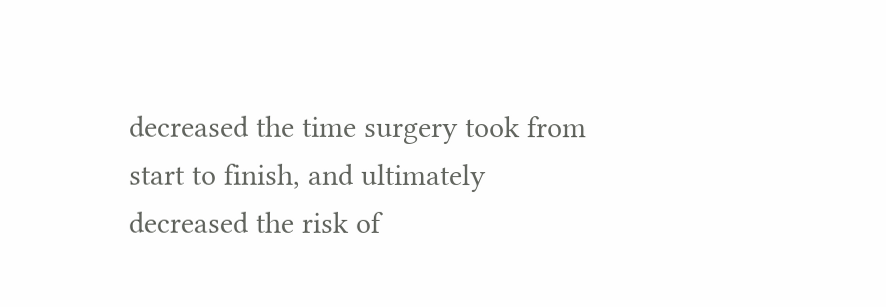decreased the time surgery took from start to finish, and ultimately decreased the risk of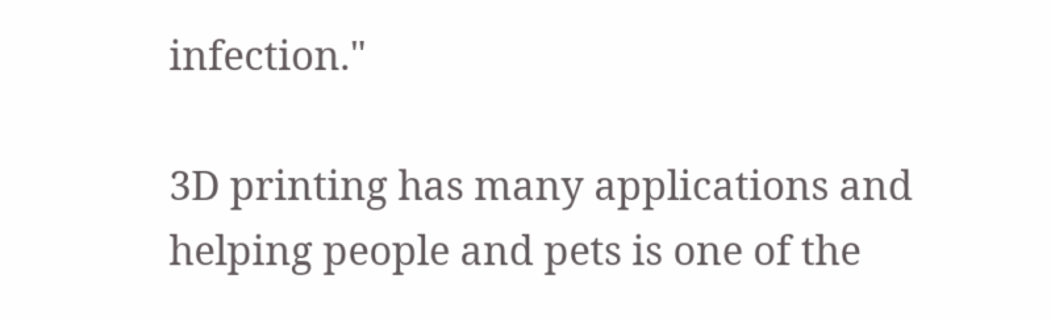infection."

3D printing has many applications and helping people and pets is one of the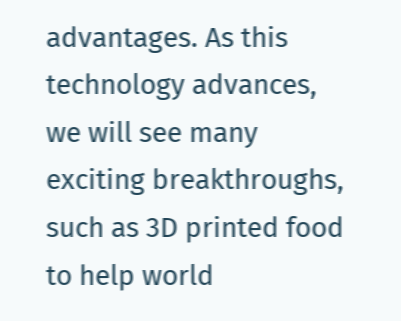advantages. As this technology advances, we will see many exciting breakthroughs, such as 3D printed food to help world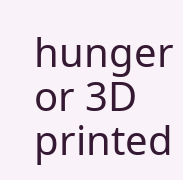hunger or 3D printed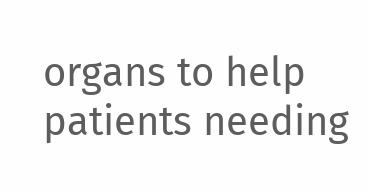organs to help patients needing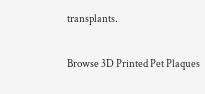transplants.

Browse 3D Printed Pet Plaques